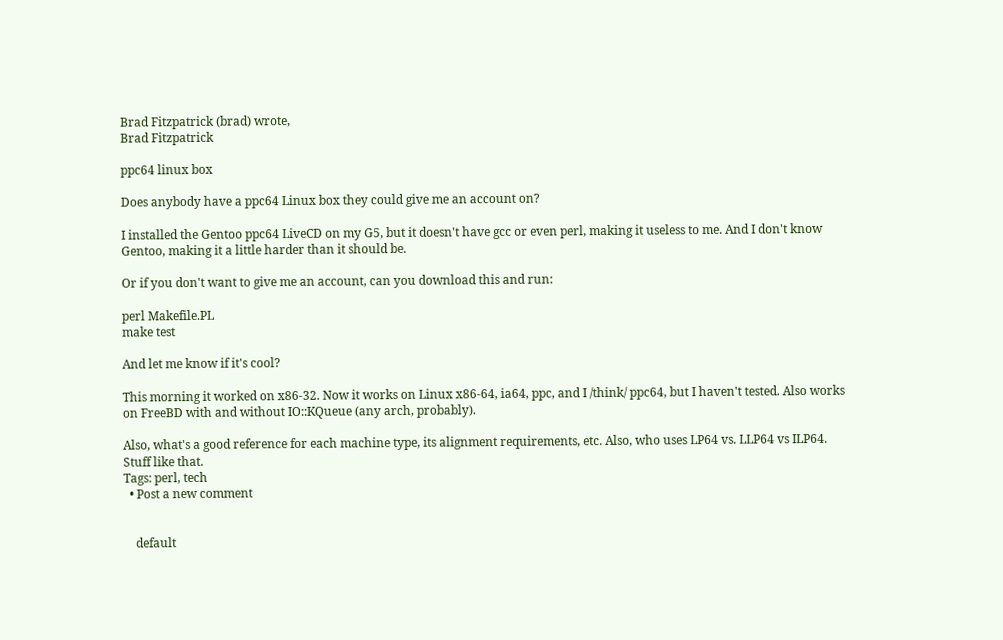Brad Fitzpatrick (brad) wrote,
Brad Fitzpatrick

ppc64 linux box

Does anybody have a ppc64 Linux box they could give me an account on?

I installed the Gentoo ppc64 LiveCD on my G5, but it doesn't have gcc or even perl, making it useless to me. And I don't know Gentoo, making it a little harder than it should be.

Or if you don't want to give me an account, can you download this and run:

perl Makefile.PL
make test

And let me know if it's cool?

This morning it worked on x86-32. Now it works on Linux x86-64, ia64, ppc, and I /think/ ppc64, but I haven't tested. Also works on FreeBD with and without IO::KQueue (any arch, probably).

Also, what's a good reference for each machine type, its alignment requirements, etc. Also, who uses LP64 vs. LLP64 vs ILP64. Stuff like that.
Tags: perl, tech
  • Post a new comment


    default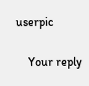userpic

    Your reply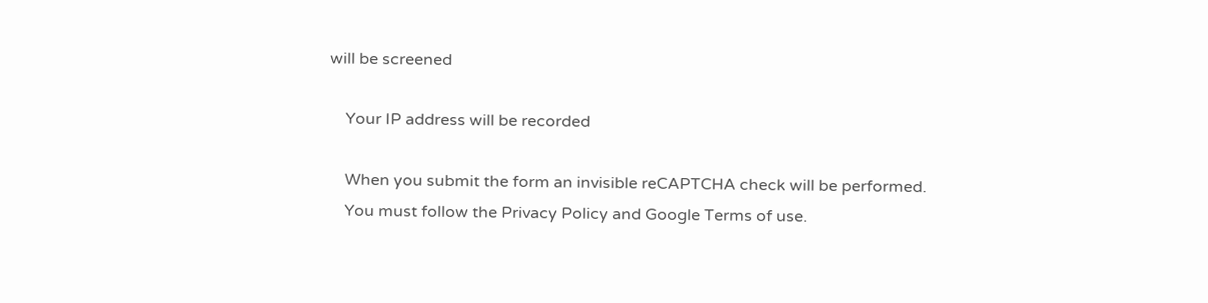will be screened

    Your IP address will be recorded

    When you submit the form an invisible reCAPTCHA check will be performed.
    You must follow the Privacy Policy and Google Terms of use.